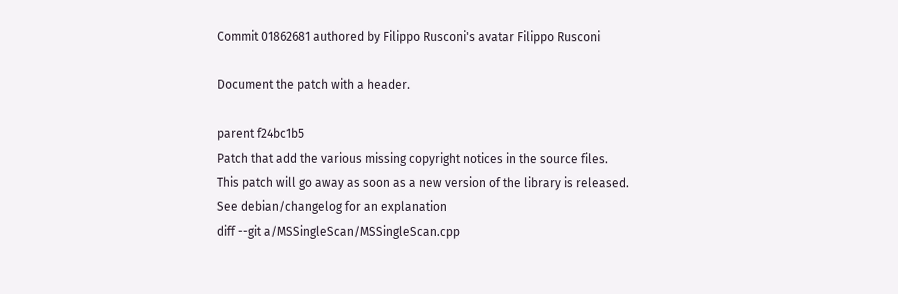Commit 01862681 authored by Filippo Rusconi's avatar Filippo Rusconi

Document the patch with a header.

parent f24bc1b5
Patch that add the various missing copyright notices in the source files.
This patch will go away as soon as a new version of the library is released.
See debian/changelog for an explanation
diff --git a/MSSingleScan/MSSingleScan.cpp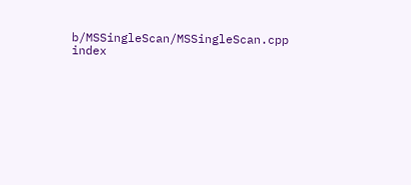b/MSSingleScan/MSSingleScan.cpp
index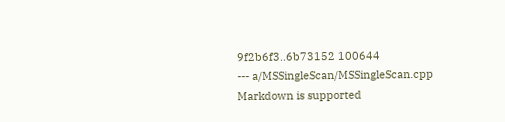9f2b6f3..6b73152 100644
--- a/MSSingleScan/MSSingleScan.cpp
Markdown is supported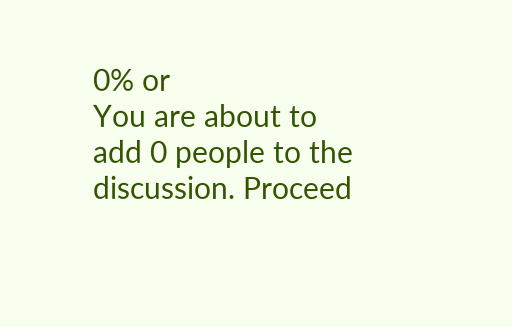0% or
You are about to add 0 people to the discussion. Proceed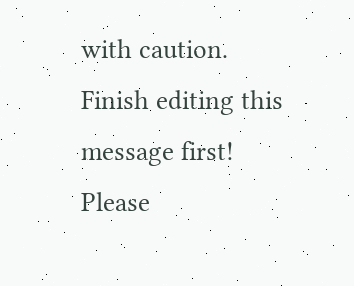with caution.
Finish editing this message first!
Please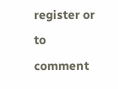register or to comment